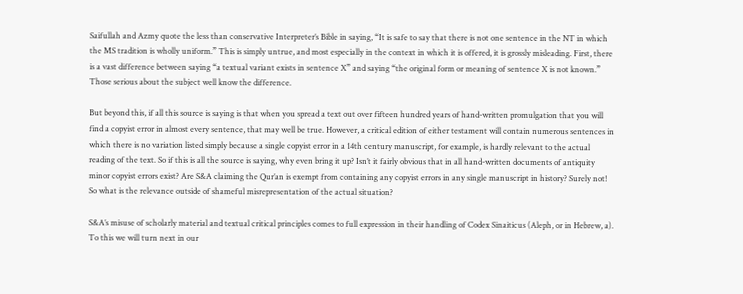Saifullah and Azmy quote the less than conservative Interpreter’s Bible in saying, “It is safe to say that there is not one sentence in the NT in which the MS tradition is wholly uniform.” This is simply untrue, and most especially in the context in which it is offered, it is grossly misleading. First, there is a vast difference between saying “a textual variant exists in sentence X” and saying “the original form or meaning of sentence X is not known.” Those serious about the subject well know the difference.

But beyond this, if all this source is saying is that when you spread a text out over fifteen hundred years of hand-written promulgation that you will find a copyist error in almost every sentence, that may well be true. However, a critical edition of either testament will contain numerous sentences in which there is no variation listed simply because a single copyist error in a 14th century manuscript, for example, is hardly relevant to the actual reading of the text. So if this is all the source is saying, why even bring it up? Isn’t it fairly obvious that in all hand-written documents of antiquity minor copyist errors exist? Are S&A claiming the Qur’an is exempt from containing any copyist errors in any single manuscript in history? Surely not! So what is the relevance outside of shameful misrepresentation of the actual situation?

S&A’s misuse of scholarly material and textual critical principles comes to full expression in their handling of Codex Sinaiticus (Aleph, or in Hebrew, a). To this we will turn next in our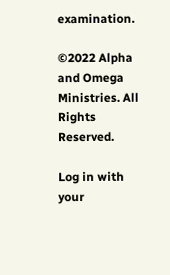examination.

©2022 Alpha and Omega Ministries. All Rights Reserved.

Log in with your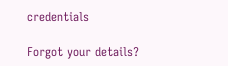credentials

Forgot your details?